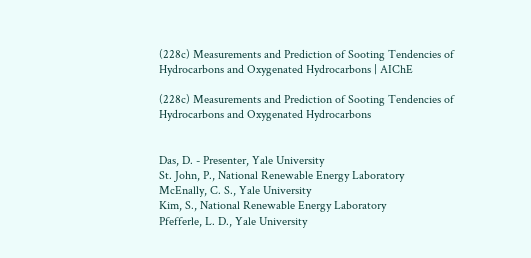(228c) Measurements and Prediction of Sooting Tendencies of Hydrocarbons and Oxygenated Hydrocarbons | AIChE

(228c) Measurements and Prediction of Sooting Tendencies of Hydrocarbons and Oxygenated Hydrocarbons


Das, D. - Presenter, Yale University
St. John, P., National Renewable Energy Laboratory
McEnally, C. S., Yale University
Kim, S., National Renewable Energy Laboratory
Pfefferle, L. D., Yale University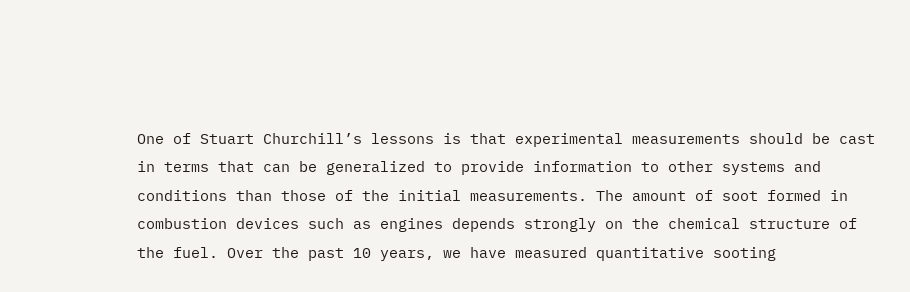One of Stuart Churchill’s lessons is that experimental measurements should be cast in terms that can be generalized to provide information to other systems and conditions than those of the initial measurements. The amount of soot formed in combustion devices such as engines depends strongly on the chemical structure of the fuel. Over the past 10 years, we have measured quantitative sooting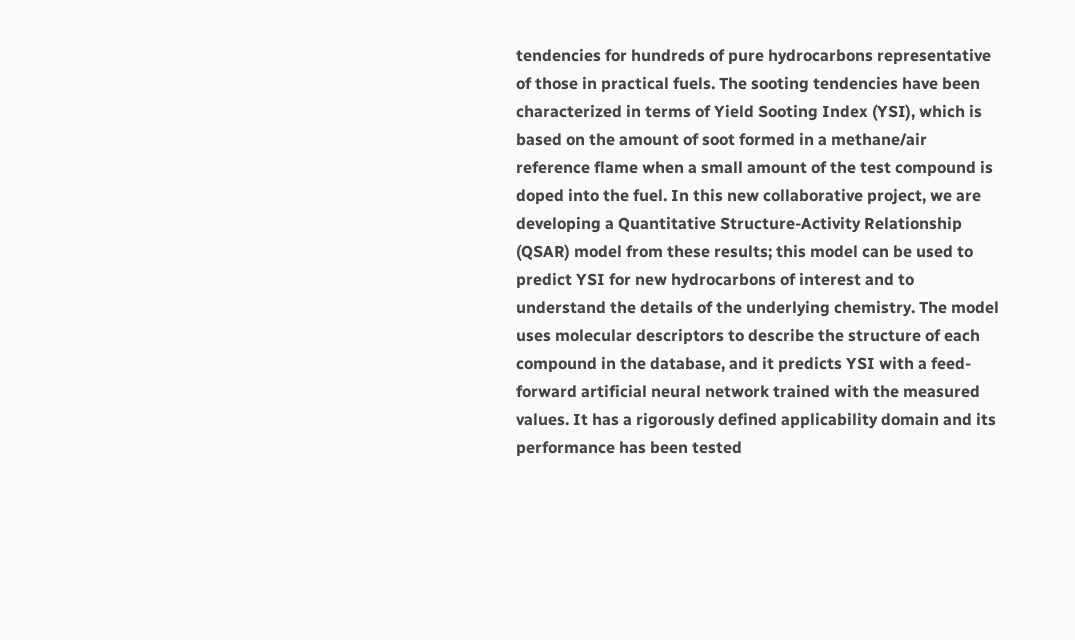tendencies for hundreds of pure hydrocarbons representative of those in practical fuels. The sooting tendencies have been characterized in terms of Yield Sooting Index (YSI), which is based on the amount of soot formed in a methane/air reference flame when a small amount of the test compound is doped into the fuel. In this new collaborative project, we are developing a Quantitative Structure-Activity Relationship (QSAR) model from these results; this model can be used to predict YSI for new hydrocarbons of interest and to understand the details of the underlying chemistry. The model uses molecular descriptors to describe the structure of each compound in the database, and it predicts YSI with a feed-forward artificial neural network trained with the measured values. It has a rigorously defined applicability domain and its performance has been tested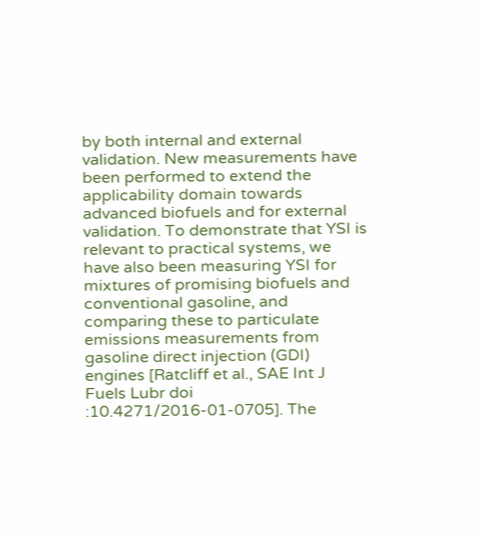by both internal and external validation. New measurements have been performed to extend the applicability domain towards advanced biofuels and for external validation. To demonstrate that YSI is relevant to practical systems, we have also been measuring YSI for mixtures of promising biofuels and conventional gasoline, and comparing these to particulate emissions measurements from gasoline direct injection (GDI) engines [Ratcliff et al., SAE Int J Fuels Lubr doi :10.4271/2016-01-0705]. The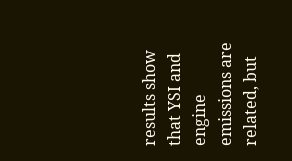results show that YSI and engine emissions are related, but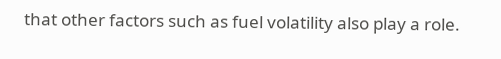that other factors such as fuel volatility also play a role.